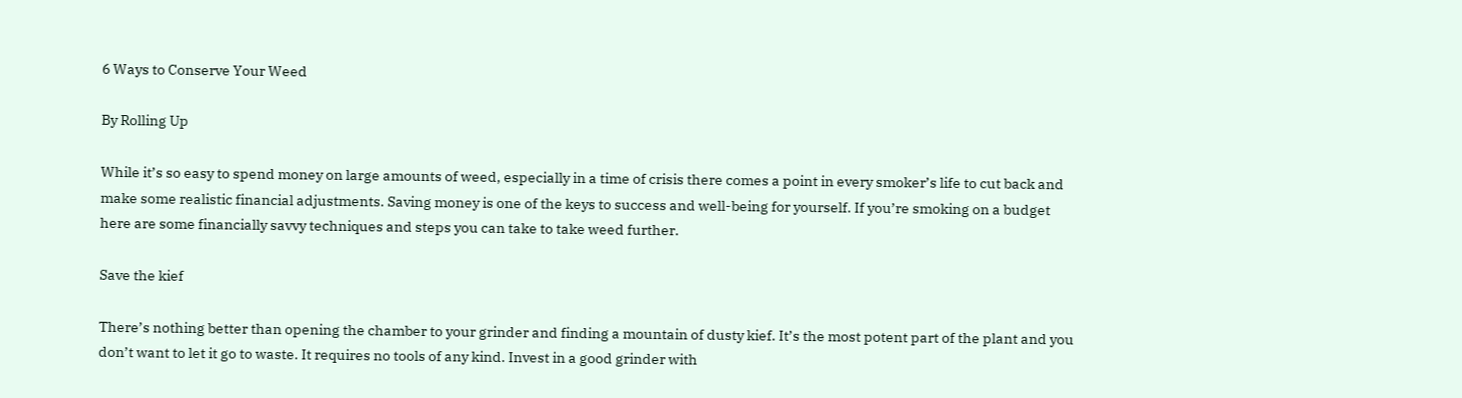6 Ways to Conserve Your Weed

By Rolling Up

While it’s so easy to spend money on large amounts of weed, especially in a time of crisis there comes a point in every smoker’s life to cut back and make some realistic financial adjustments. Saving money is one of the keys to success and well-being for yourself. If you’re smoking on a budget here are some financially savvy techniques and steps you can take to take weed further.

Save the kief

There’s nothing better than opening the chamber to your grinder and finding a mountain of dusty kief. It’s the most potent part of the plant and you don’t want to let it go to waste. It requires no tools of any kind. Invest in a good grinder with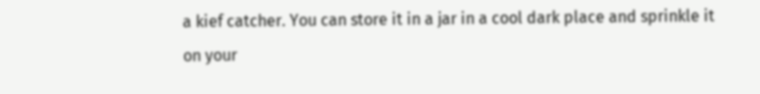a kief catcher. You can store it in a jar in a cool dark place and sprinkle it on your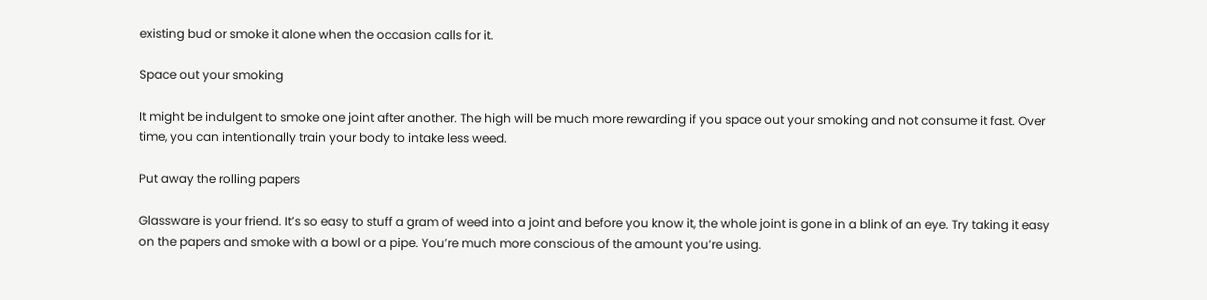existing bud or smoke it alone when the occasion calls for it.

Space out your smoking

It might be indulgent to smoke one joint after another. The high will be much more rewarding if you space out your smoking and not consume it fast. Over time, you can intentionally train your body to intake less weed.

Put away the rolling papers

Glassware is your friend. It’s so easy to stuff a gram of weed into a joint and before you know it, the whole joint is gone in a blink of an eye. Try taking it easy on the papers and smoke with a bowl or a pipe. You’re much more conscious of the amount you’re using.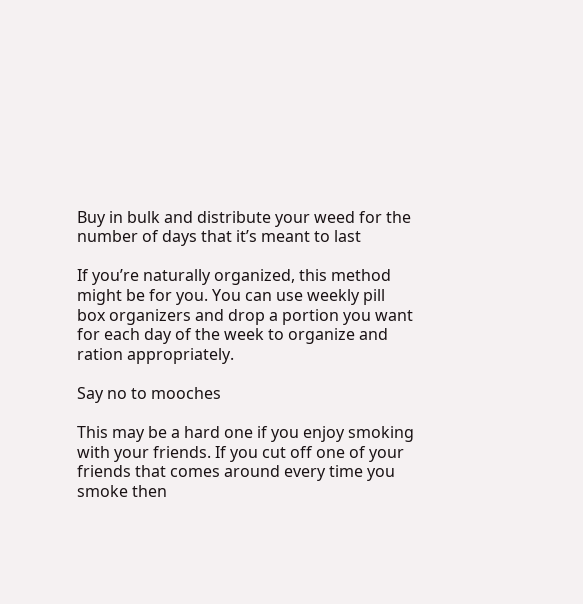Buy in bulk and distribute your weed for the number of days that it’s meant to last

If you’re naturally organized, this method might be for you. You can use weekly pill box organizers and drop a portion you want for each day of the week to organize and ration appropriately.

Say no to mooches

This may be a hard one if you enjoy smoking with your friends. If you cut off one of your friends that comes around every time you smoke then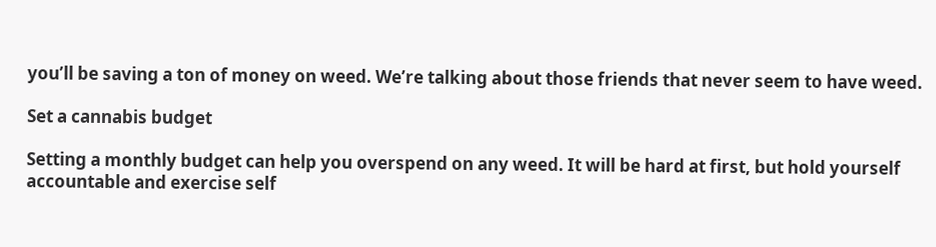you’ll be saving a ton of money on weed. We’re talking about those friends that never seem to have weed.

Set a cannabis budget

Setting a monthly budget can help you overspend on any weed. It will be hard at first, but hold yourself accountable and exercise self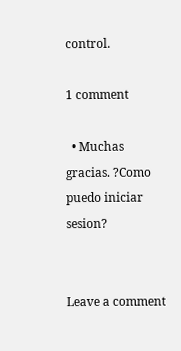control.

1 comment

  • Muchas gracias. ?Como puedo iniciar sesion?


Leave a comment